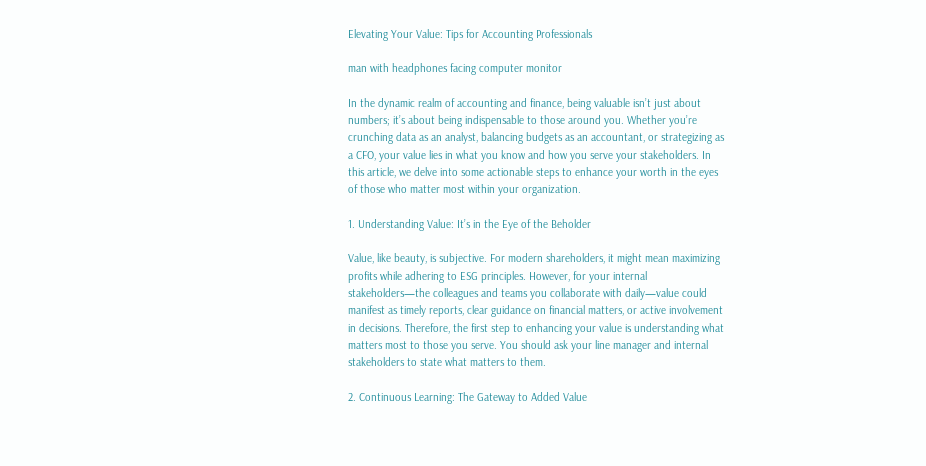Elevating Your Value: Tips for Accounting Professionals

man with headphones facing computer monitor

In the dynamic realm of accounting and finance, being valuable isn’t just about numbers; it’s about being indispensable to those around you. Whether you’re crunching data as an analyst, balancing budgets as an accountant, or strategizing as a CFO, your value lies in what you know and how you serve your stakeholders. In this article, we delve into some actionable steps to enhance your worth in the eyes of those who matter most within your organization.

1. Understanding Value: It’s in the Eye of the Beholder

Value, like beauty, is subjective. For modern shareholders, it might mean maximizing profits while adhering to ESG principles. However, for your internal stakeholders—the colleagues and teams you collaborate with daily—value could manifest as timely reports, clear guidance on financial matters, or active involvement in decisions. Therefore, the first step to enhancing your value is understanding what matters most to those you serve. You should ask your line manager and internal stakeholders to state what matters to them.

2. Continuous Learning: The Gateway to Added Value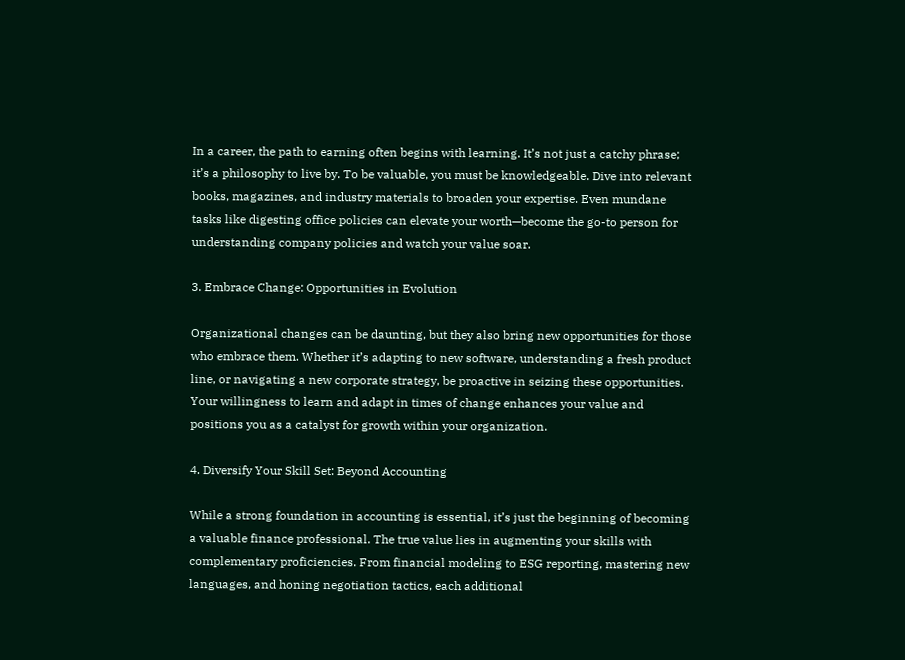In a career, the path to earning often begins with learning. It’s not just a catchy phrase; it’s a philosophy to live by. To be valuable, you must be knowledgeable. Dive into relevant books, magazines, and industry materials to broaden your expertise. Even mundane tasks like digesting office policies can elevate your worth—become the go-to person for understanding company policies and watch your value soar.

3. Embrace Change: Opportunities in Evolution

Organizational changes can be daunting, but they also bring new opportunities for those who embrace them. Whether it’s adapting to new software, understanding a fresh product line, or navigating a new corporate strategy, be proactive in seizing these opportunities. Your willingness to learn and adapt in times of change enhances your value and positions you as a catalyst for growth within your organization.

4. Diversify Your Skill Set: Beyond Accounting

While a strong foundation in accounting is essential, it’s just the beginning of becoming a valuable finance professional. The true value lies in augmenting your skills with complementary proficiencies. From financial modeling to ESG reporting, mastering new languages, and honing negotiation tactics, each additional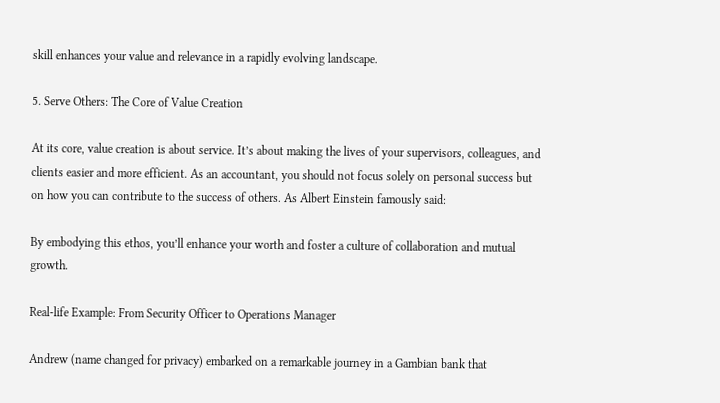skill enhances your value and relevance in a rapidly evolving landscape.

5. Serve Others: The Core of Value Creation

At its core, value creation is about service. It’s about making the lives of your supervisors, colleagues, and clients easier and more efficient. As an accountant, you should not focus solely on personal success but on how you can contribute to the success of others. As Albert Einstein famously said:

By embodying this ethos, you’ll enhance your worth and foster a culture of collaboration and mutual growth.

Real-life Example: From Security Officer to Operations Manager

Andrew (name changed for privacy) embarked on a remarkable journey in a Gambian bank that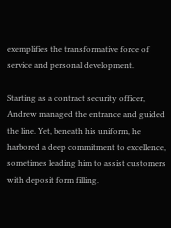exemplifies the transformative force of service and personal development.

Starting as a contract security officer, Andrew managed the entrance and guided the line. Yet, beneath his uniform, he harbored a deep commitment to excellence, sometimes leading him to assist customers with deposit form filling.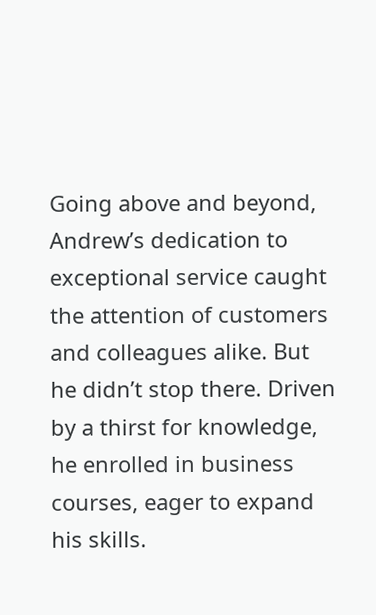Going above and beyond, Andrew’s dedication to exceptional service caught the attention of customers and colleagues alike. But he didn’t stop there. Driven by a thirst for knowledge, he enrolled in business courses, eager to expand his skills.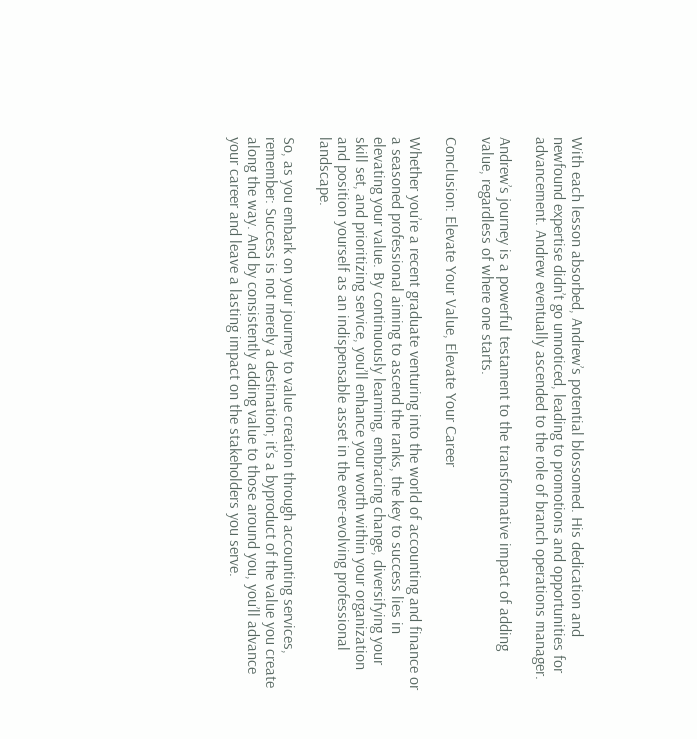With each lesson absorbed, Andrew’s potential blossomed. His dedication and newfound expertise didn’t go unnoticed, leading to promotions and opportunities for advancement. Andrew eventually ascended to the role of branch operations manager.

Andrew’s journey is a powerful testament to the transformative impact of adding value, regardless of where one starts.

Conclusion: Elevate Your Value, Elevate Your Career

Whether you’re a recent graduate venturing into the world of accounting and finance or a seasoned professional aiming to ascend the ranks, the key to success lies in elevating your value. By continuously learning, embracing change, diversifying your skill set, and prioritizing service, you’ll enhance your worth within your organization and position yourself as an indispensable asset in the ever-evolving professional landscape.

So, as you embark on your journey to value creation through accounting services, remember: Success is not merely a destination; it’s a byproduct of the value you create along the way. And by consistently adding value to those around you, you’ll advance your career and leave a lasting impact on the stakeholders you serve.